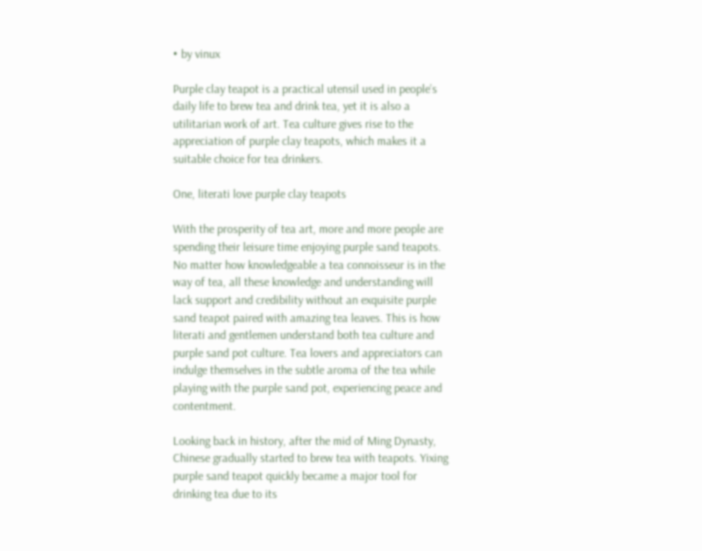• by vinux

Purple clay teapot is a practical utensil used in people’s daily life to brew tea and drink tea, yet it is also a utilitarian work of art. Tea culture gives rise to the appreciation of purple clay teapots, which makes it a suitable choice for tea drinkers.

One, literati love purple clay teapots

With the prosperity of tea art, more and more people are spending their leisure time enjoying purple sand teapots. No matter how knowledgeable a tea connoisseur is in the way of tea, all these knowledge and understanding will lack support and credibility without an exquisite purple sand teapot paired with amazing tea leaves. This is how literati and gentlemen understand both tea culture and purple sand pot culture. Tea lovers and appreciators can indulge themselves in the subtle aroma of the tea while playing with the purple sand pot, experiencing peace and contentment.

Looking back in history, after the mid of Ming Dynasty, Chinese gradually started to brew tea with teapots. Yixing purple sand teapot quickly became a major tool for drinking tea due to its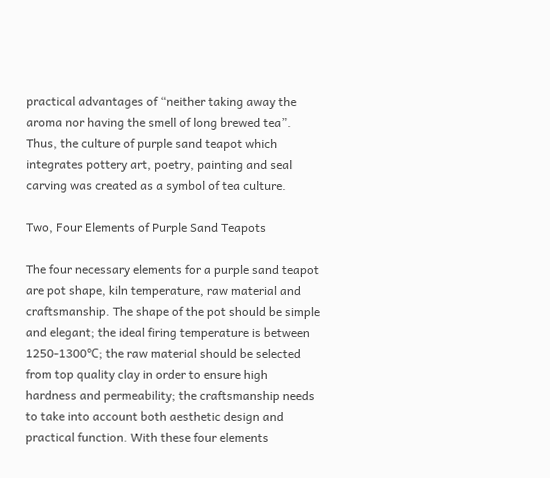practical advantages of “neither taking away the aroma nor having the smell of long brewed tea”. Thus, the culture of purple sand teapot which integrates pottery art, poetry, painting and seal carving was created as a symbol of tea culture.

Two, Four Elements of Purple Sand Teapots

The four necessary elements for a purple sand teapot are pot shape, kiln temperature, raw material and craftsmanship. The shape of the pot should be simple and elegant; the ideal firing temperature is between 1250-1300℃; the raw material should be selected from top quality clay in order to ensure high hardness and permeability; the craftsmanship needs to take into account both aesthetic design and practical function. With these four elements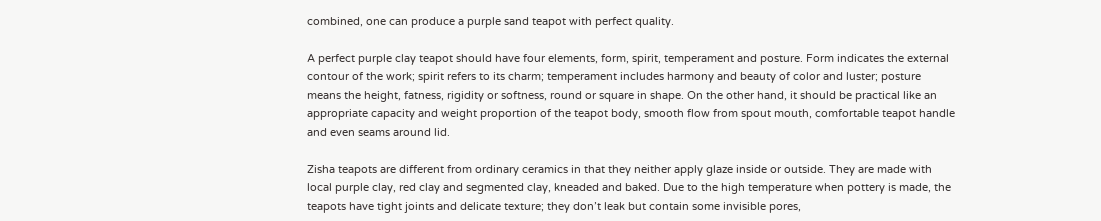combined, one can produce a purple sand teapot with perfect quality.

A perfect purple clay teapot should have four elements, form, spirit, temperament and posture. Form indicates the external contour of the work; spirit refers to its charm; temperament includes harmony and beauty of color and luster; posture means the height, fatness, rigidity or softness, round or square in shape. On the other hand, it should be practical like an appropriate capacity and weight proportion of the teapot body, smooth flow from spout mouth, comfortable teapot handle and even seams around lid.

Zisha teapots are different from ordinary ceramics in that they neither apply glaze inside or outside. They are made with local purple clay, red clay and segmented clay, kneaded and baked. Due to the high temperature when pottery is made, the teapots have tight joints and delicate texture; they don’t leak but contain some invisible pores,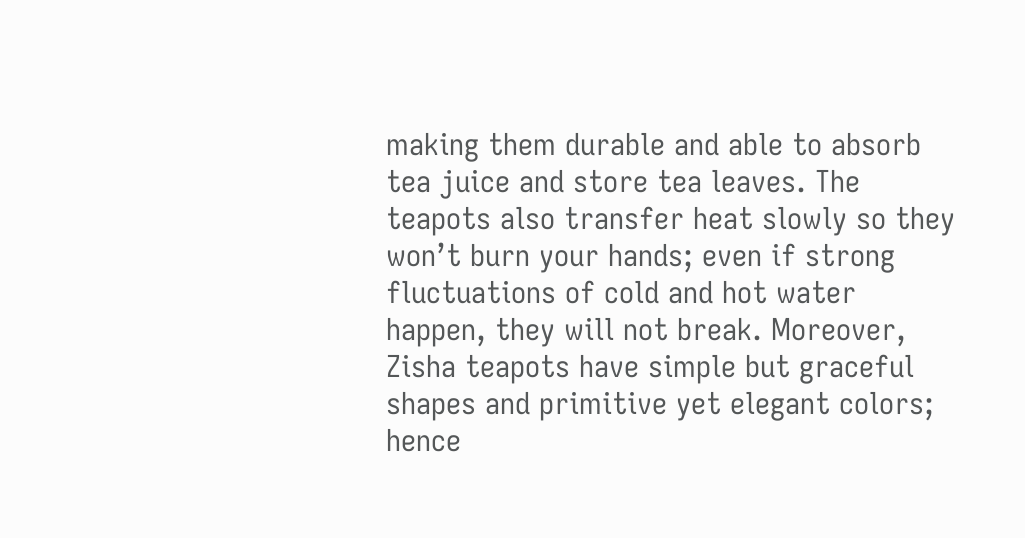making them durable and able to absorb tea juice and store tea leaves. The teapots also transfer heat slowly so they won’t burn your hands; even if strong fluctuations of cold and hot water happen, they will not break. Moreover, Zisha teapots have simple but graceful shapes and primitive yet elegant colors; hence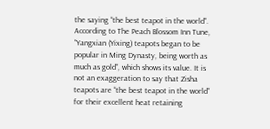the saying “the best teapot in the world”. According to The Peach Blossom Inn Tune, “Yangxian (Yixing) teapots began to be popular in Ming Dynasty, being worth as much as gold”, which shows its value. It is not an exaggeration to say that Zisha teapots are “the best teapot in the world” for their excellent heat retaining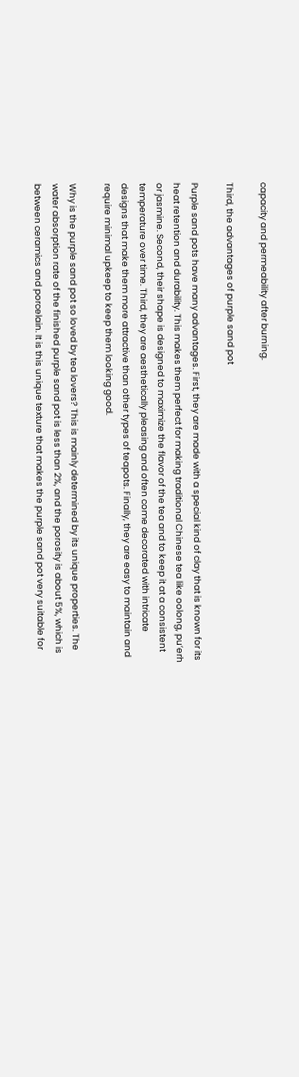capacity and permeability after burning.

Third, the advantages of purple sand pot

Purple sand pots have many advantages. First, they are made with a special kind of clay that is known for its heat retention and durability. This makes them perfect for making traditional Chinese tea like oolong, pu’erh or jasmine. Second, their shape is designed to maximize the flavor of the tea and to keep it at a consistent temperature over time. Third, they are aesthetically pleasing and often come decorated with intricate designs that make them more attractive than other types of teapots. Finally, they are easy to maintain and require minimal upkeep to keep them looking good.

Why is the purple sand pot so loved by tea lovers? This is mainly determined by its unique properties. The water absorption rate of the finished purple sand pot is less than 2%, and the porosity is about 5%, which is between ceramics and porcelain. It is this unique texture that makes the purple sand pot very suitable for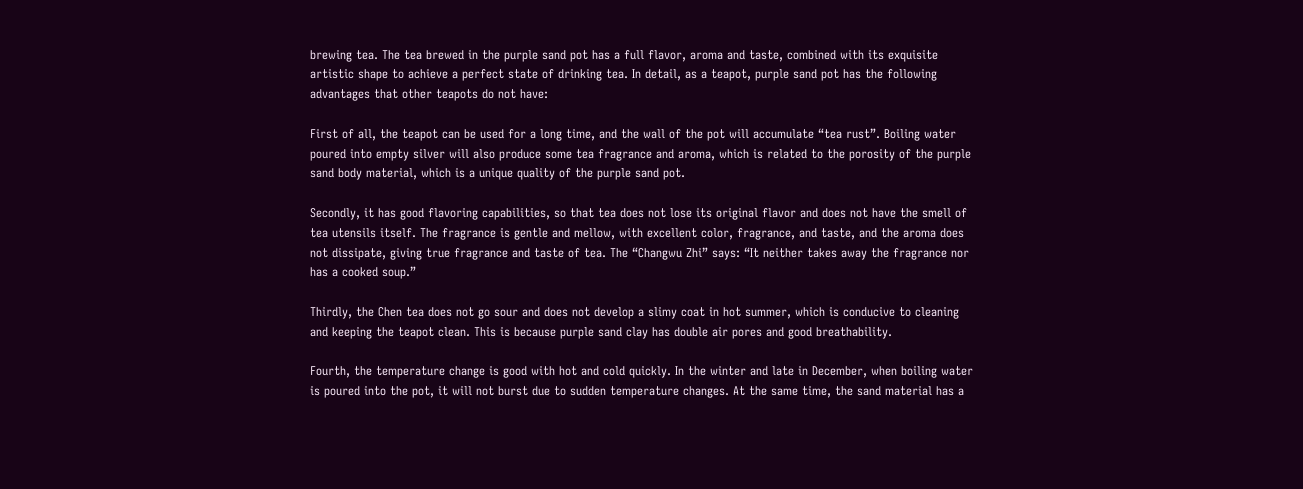brewing tea. The tea brewed in the purple sand pot has a full flavor, aroma and taste, combined with its exquisite artistic shape to achieve a perfect state of drinking tea. In detail, as a teapot, purple sand pot has the following advantages that other teapots do not have:

First of all, the teapot can be used for a long time, and the wall of the pot will accumulate “tea rust”. Boiling water poured into empty silver will also produce some tea fragrance and aroma, which is related to the porosity of the purple sand body material, which is a unique quality of the purple sand pot.

Secondly, it has good flavoring capabilities, so that tea does not lose its original flavor and does not have the smell of tea utensils itself. The fragrance is gentle and mellow, with excellent color, fragrance, and taste, and the aroma does not dissipate, giving true fragrance and taste of tea. The “Changwu Zhi” says: “It neither takes away the fragrance nor has a cooked soup.”

Thirdly, the Chen tea does not go sour and does not develop a slimy coat in hot summer, which is conducive to cleaning and keeping the teapot clean. This is because purple sand clay has double air pores and good breathability.

Fourth, the temperature change is good with hot and cold quickly. In the winter and late in December, when boiling water is poured into the pot, it will not burst due to sudden temperature changes. At the same time, the sand material has a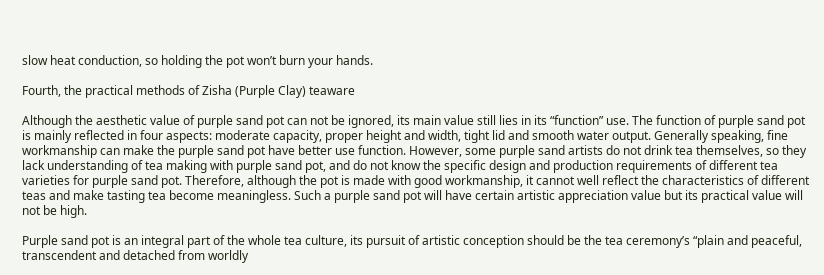slow heat conduction, so holding the pot won’t burn your hands.

Fourth, the practical methods of Zisha (Purple Clay) teaware

Although the aesthetic value of purple sand pot can not be ignored, its main value still lies in its “function” use. The function of purple sand pot is mainly reflected in four aspects: moderate capacity, proper height and width, tight lid and smooth water output. Generally speaking, fine workmanship can make the purple sand pot have better use function. However, some purple sand artists do not drink tea themselves, so they lack understanding of tea making with purple sand pot, and do not know the specific design and production requirements of different tea varieties for purple sand pot. Therefore, although the pot is made with good workmanship, it cannot well reflect the characteristics of different teas and make tasting tea become meaningless. Such a purple sand pot will have certain artistic appreciation value but its practical value will not be high.

Purple sand pot is an integral part of the whole tea culture, its pursuit of artistic conception should be the tea ceremony’s “plain and peaceful, transcendent and detached from worldly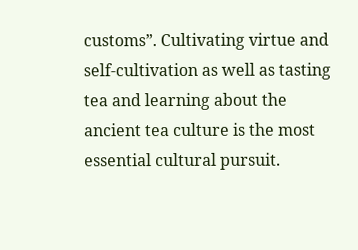customs”. Cultivating virtue and self-cultivation as well as tasting tea and learning about the ancient tea culture is the most essential cultural pursuit.